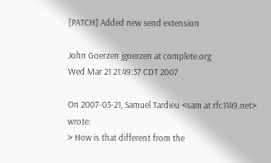[PATCH] Added new send extension

John Goerzen jgoerzen at complete.org
Wed Mar 21 21:49:37 CDT 2007

On 2007-03-21, Samuel Tardieu <sam at rfc1149.net> wrote:
> How is that different from the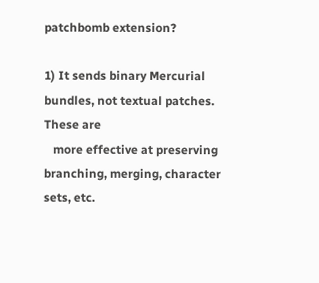patchbomb extension?

1) It sends binary Mercurial bundles, not textual patches.  These are
   more effective at preserving branching, merging, character sets, etc.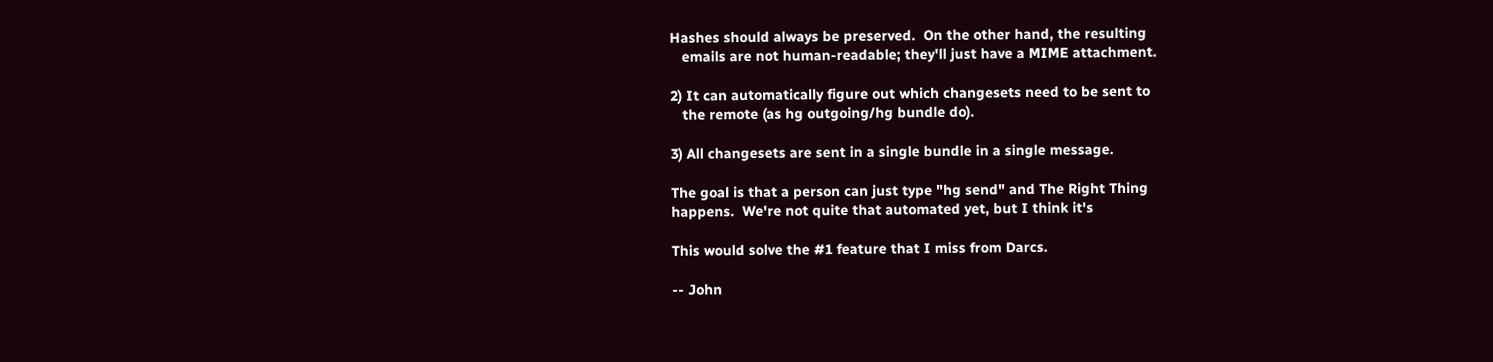Hashes should always be preserved.  On the other hand, the resulting
   emails are not human-readable; they'll just have a MIME attachment.

2) It can automatically figure out which changesets need to be sent to
   the remote (as hg outgoing/hg bundle do).

3) All changesets are sent in a single bundle in a single message.

The goal is that a person can just type "hg send" and The Right Thing
happens.  We're not quite that automated yet, but I think it's

This would solve the #1 feature that I miss from Darcs.

-- John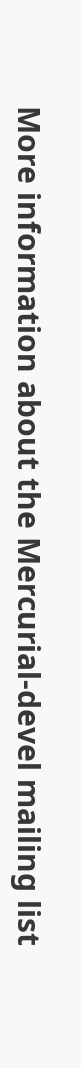More information about the Mercurial-devel mailing list